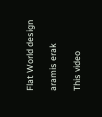Flat World design

aramis erak

This video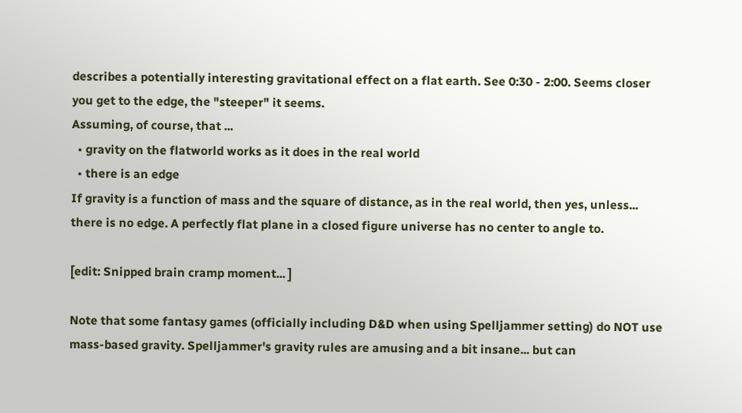describes a potentially interesting gravitational effect on a flat earth. See 0:30 - 2:00. Seems closer you get to the edge, the "steeper" it seems.
Assuming, of course, that ...
  • gravity on the flatworld works as it does in the real world
  • there is an edge
If gravity is a function of mass and the square of distance, as in the real world, then yes, unless...
there is no edge. A perfectly flat plane in a closed figure universe has no center to angle to.

[edit: Snipped brain cramp moment... ]

Note that some fantasy games (officially including D&D when using Spelljammer setting) do NOT use mass-based gravity. Spelljammer's gravity rules are amusing and a bit insane... but can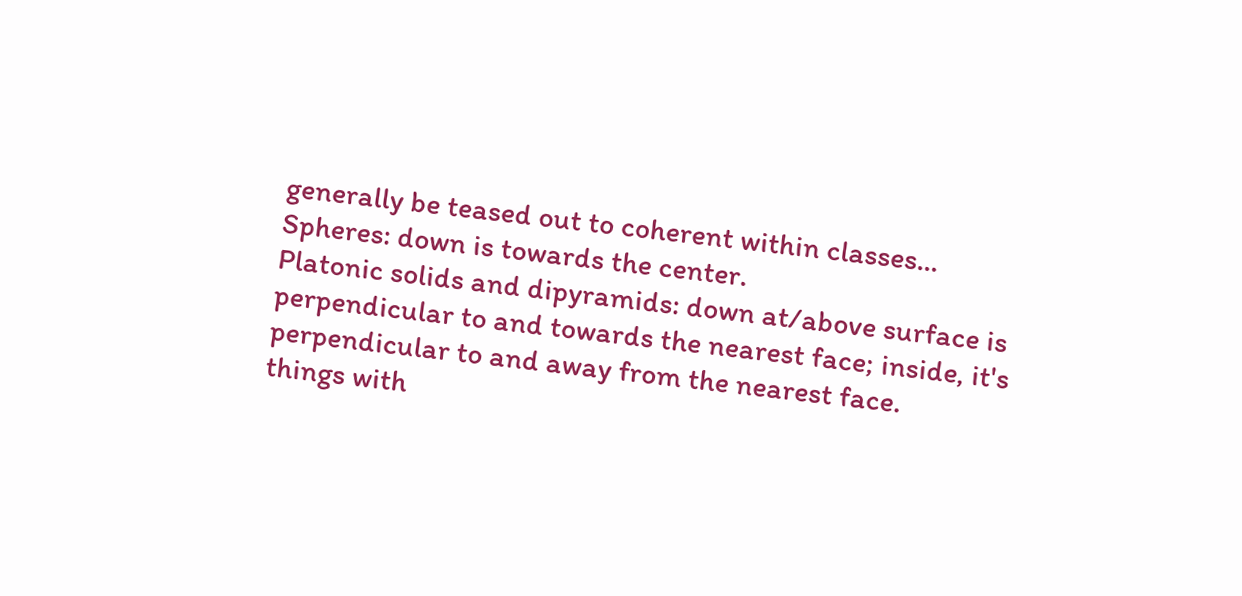generally be teased out to coherent within classes...
Spheres: down is towards the center.
Platonic solids and dipyramids: down at/above surface is perpendicular to and towards the nearest face; inside, it's perpendicular to and away from the nearest face.
things with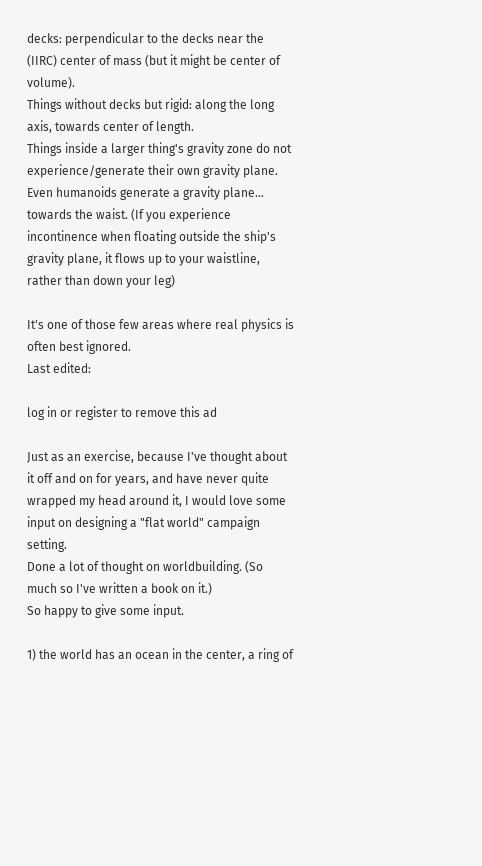decks: perpendicular to the decks near the (IIRC) center of mass (but it might be center of volume).
Things without decks but rigid: along the long axis, towards center of length.
Things inside a larger thing's gravity zone do not experience/generate their own gravity plane.
Even humanoids generate a gravity plane... towards the waist. (If you experience incontinence when floating outside the ship's gravity plane, it flows up to your waistline, rather than down your leg)

It's one of those few areas where real physics is often best ignored.
Last edited:

log in or register to remove this ad

Just as an exercise, because I've thought about it off and on for years, and have never quite wrapped my head around it, I would love some input on designing a "flat world" campaign setting.
Done a lot of thought on worldbuilding. (So much so I've written a book on it.)
So happy to give some input.

1) the world has an ocean in the center, a ring of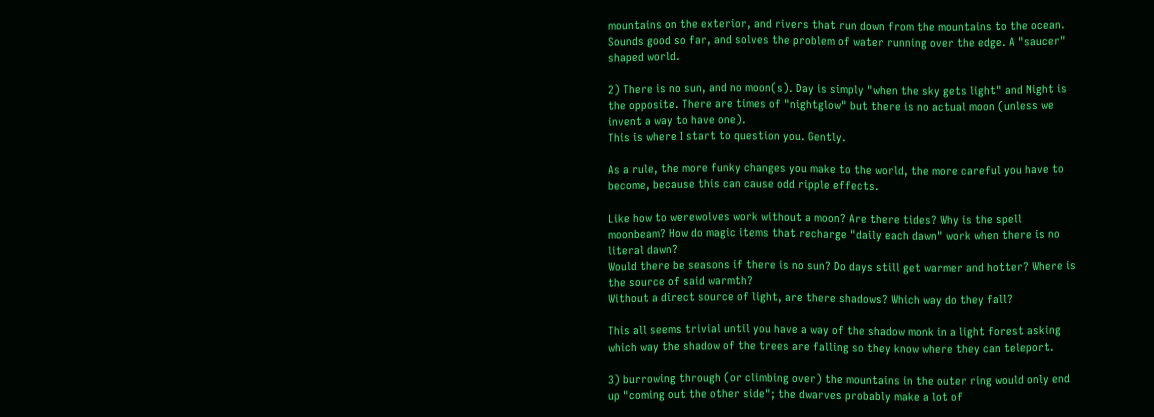mountains on the exterior, and rivers that run down from the mountains to the ocean.
Sounds good so far, and solves the problem of water running over the edge. A "saucer" shaped world.

2) There is no sun, and no moon(s). Day is simply "when the sky gets light" and Night is the opposite. There are times of "nightglow" but there is no actual moon (unless we invent a way to have one).
This is where I start to question you. Gently.

As a rule, the more funky changes you make to the world, the more careful you have to become, because this can cause odd ripple effects.

Like how to werewolves work without a moon? Are there tides? Why is the spell moonbeam? How do magic items that recharge "daily each dawn" work when there is no literal dawn?
Would there be seasons if there is no sun? Do days still get warmer and hotter? Where is the source of said warmth?
Without a direct source of light, are there shadows? Which way do they fall?

This all seems trivial until you have a way of the shadow monk in a light forest asking which way the shadow of the trees are falling so they know where they can teleport.

3) burrowing through (or climbing over) the mountains in the outer ring would only end up "coming out the other side"; the dwarves probably make a lot of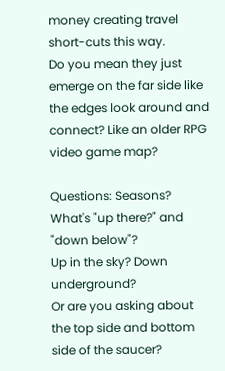money creating travel short-cuts this way.
Do you mean they just emerge on the far side like the edges look around and connect? Like an older RPG video game map?

Questions: Seasons? What's "up there?" and "down below"?
Up in the sky? Down underground?
Or are you asking about the top side and bottom side of the saucer?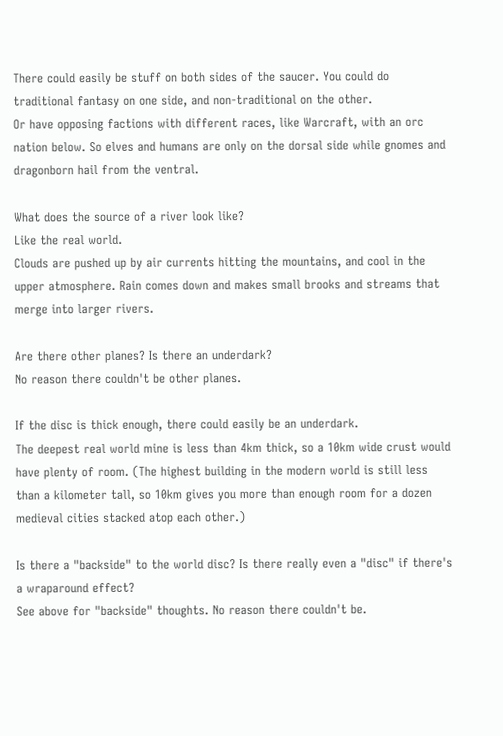There could easily be stuff on both sides of the saucer. You could do traditional fantasy on one side, and non-traditional on the other.
Or have opposing factions with different races, like Warcraft, with an orc nation below. So elves and humans are only on the dorsal side while gnomes and dragonborn hail from the ventral.

What does the source of a river look like?
Like the real world.
Clouds are pushed up by air currents hitting the mountains, and cool in the upper atmosphere. Rain comes down and makes small brooks and streams that merge into larger rivers.

Are there other planes? Is there an underdark?
No reason there couldn't be other planes.

If the disc is thick enough, there could easily be an underdark.
The deepest real world mine is less than 4km thick, so a 10km wide crust would have plenty of room. (The highest building in the modern world is still less than a kilometer tall, so 10km gives you more than enough room for a dozen medieval cities stacked atop each other.)

Is there a "backside" to the world disc? Is there really even a "disc" if there's a wraparound effect?
See above for "backside" thoughts. No reason there couldn't be.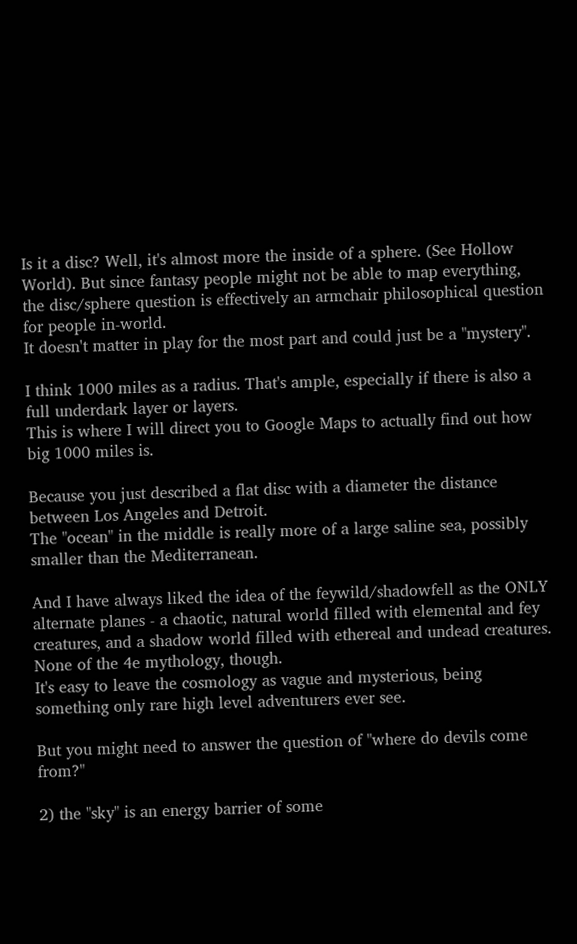Is it a disc? Well, it's almost more the inside of a sphere. (See Hollow World). But since fantasy people might not be able to map everything, the disc/sphere question is effectively an armchair philosophical question for people in-world.
It doesn't matter in play for the most part and could just be a "mystery".

I think 1000 miles as a radius. That's ample, especially if there is also a full underdark layer or layers.
This is where I will direct you to Google Maps to actually find out how big 1000 miles is.

Because you just described a flat disc with a diameter the distance between Los Angeles and Detroit.
The "ocean" in the middle is really more of a large saline sea, possibly smaller than the Mediterranean.

And I have always liked the idea of the feywild/shadowfell as the ONLY alternate planes - a chaotic, natural world filled with elemental and fey creatures, and a shadow world filled with ethereal and undead creatures. None of the 4e mythology, though.
It's easy to leave the cosmology as vague and mysterious, being something only rare high level adventurers ever see.

But you might need to answer the question of "where do devils come from?"

2) the "sky" is an energy barrier of some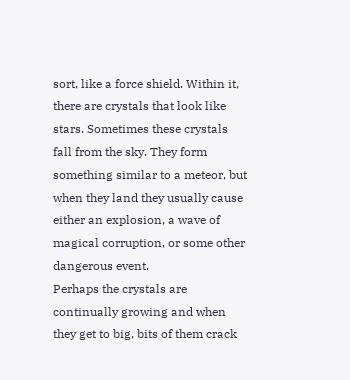sort, like a force shield. Within it, there are crystals that look like stars. Sometimes these crystals fall from the sky. They form something similar to a meteor, but when they land they usually cause either an explosion, a wave of magical corruption, or some other dangerous event.
Perhaps the crystals are continually growing and when they get to big, bits of them crack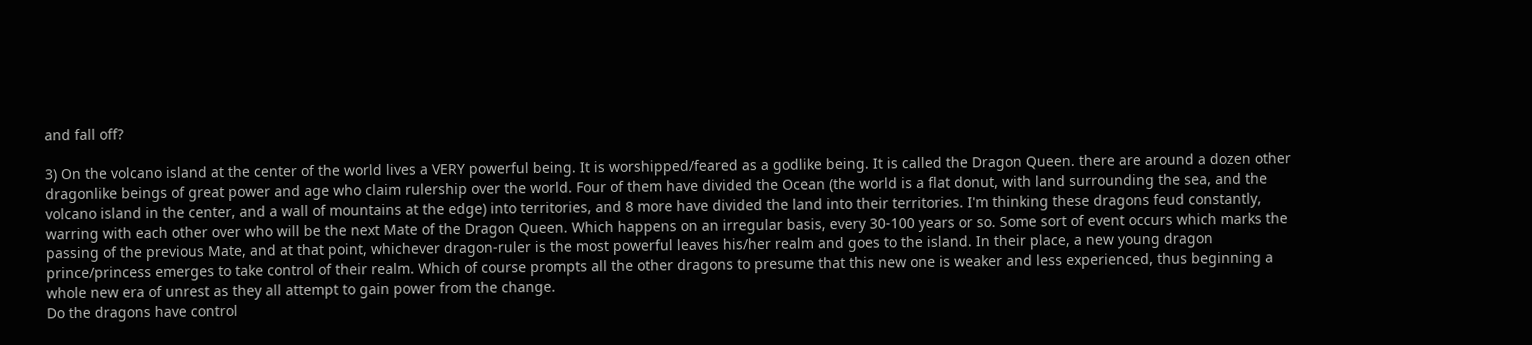and fall off?

3) On the volcano island at the center of the world lives a VERY powerful being. It is worshipped/feared as a godlike being. It is called the Dragon Queen. there are around a dozen other dragonlike beings of great power and age who claim rulership over the world. Four of them have divided the Ocean (the world is a flat donut, with land surrounding the sea, and the volcano island in the center, and a wall of mountains at the edge) into territories, and 8 more have divided the land into their territories. I'm thinking these dragons feud constantly, warring with each other over who will be the next Mate of the Dragon Queen. Which happens on an irregular basis, every 30-100 years or so. Some sort of event occurs which marks the passing of the previous Mate, and at that point, whichever dragon-ruler is the most powerful leaves his/her realm and goes to the island. In their place, a new young dragon prince/princess emerges to take control of their realm. Which of course prompts all the other dragons to presume that this new one is weaker and less experienced, thus beginning a whole new era of unrest as they all attempt to gain power from the change.
Do the dragons have control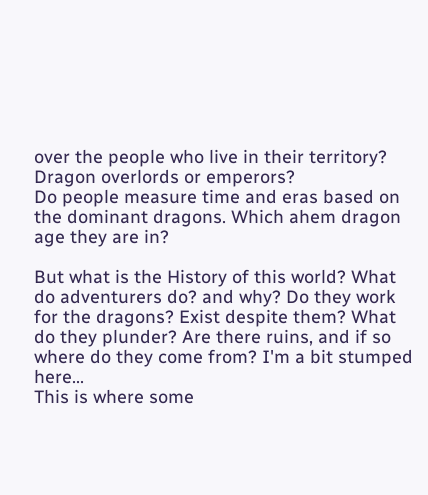over the people who live in their territory? Dragon overlords or emperors?
Do people measure time and eras based on the dominant dragons. Which ahem dragon age they are in?

But what is the History of this world? What do adventurers do? and why? Do they work for the dragons? Exist despite them? What do they plunder? Are there ruins, and if so where do they come from? I'm a bit stumped here...
This is where some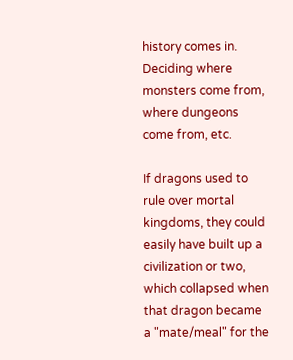history comes in. Deciding where monsters come from, where dungeons come from, etc.

If dragons used to rule over mortal kingdoms, they could easily have built up a civilization or two, which collapsed when that dragon became a "mate/meal" for the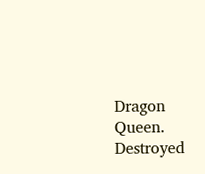Dragon Queen. Destroyed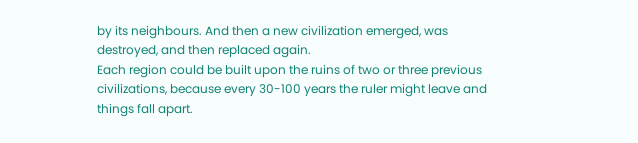by its neighbours. And then a new civilization emerged, was destroyed, and then replaced again.
Each region could be built upon the ruins of two or three previous civilizations, because every 30-100 years the ruler might leave and things fall apart.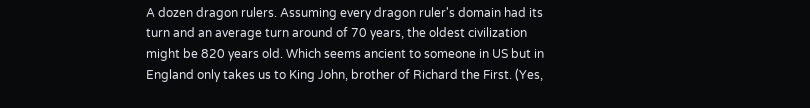A dozen dragon rulers. Assuming every dragon ruler's domain had its turn and an average turn around of 70 years, the oldest civilization might be 820 years old. Which seems ancient to someone in US but in England only takes us to King John, brother of Richard the First. (Yes,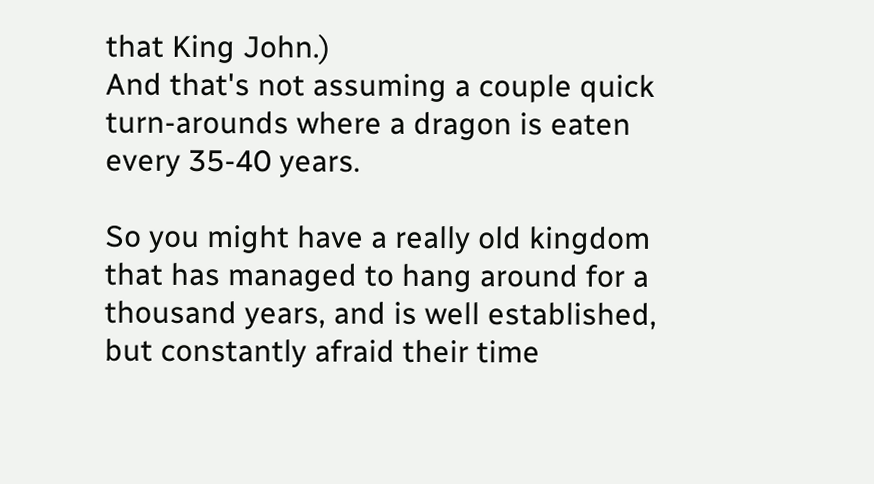that King John.)
And that's not assuming a couple quick turn-arounds where a dragon is eaten every 35-40 years.

So you might have a really old kingdom that has managed to hang around for a thousand years, and is well established, but constantly afraid their time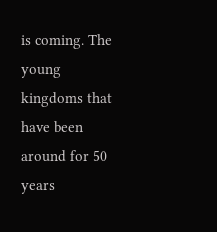is coming. The young kingdoms that have been around for 50 years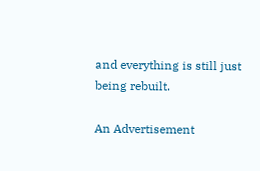and everything is still just being rebuilt.

An Advertisement